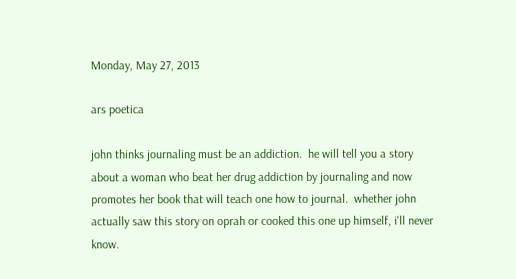Monday, May 27, 2013

ars poetica

john thinks journaling must be an addiction.  he will tell you a story about a woman who beat her drug addiction by journaling and now promotes her book that will teach one how to journal.  whether john actually saw this story on oprah or cooked this one up himself, i'll never know.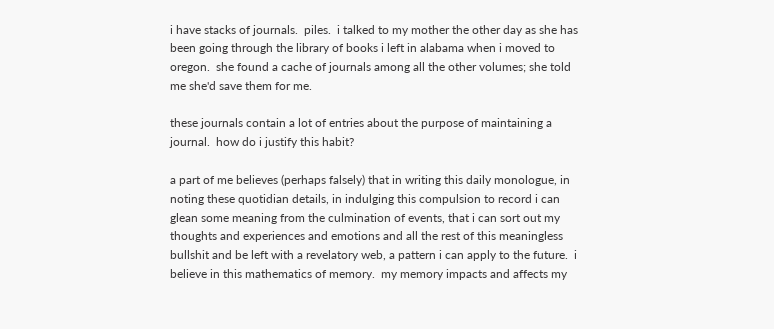i have stacks of journals.  piles.  i talked to my mother the other day as she has been going through the library of books i left in alabama when i moved to oregon.  she found a cache of journals among all the other volumes; she told me she'd save them for me.

these journals contain a lot of entries about the purpose of maintaining a journal.  how do i justify this habit?

a part of me believes (perhaps falsely) that in writing this daily monologue, in noting these quotidian details, in indulging this compulsion to record i can glean some meaning from the culmination of events, that i can sort out my thoughts and experiences and emotions and all the rest of this meaningless bullshit and be left with a revelatory web, a pattern i can apply to the future.  i believe in this mathematics of memory.  my memory impacts and affects my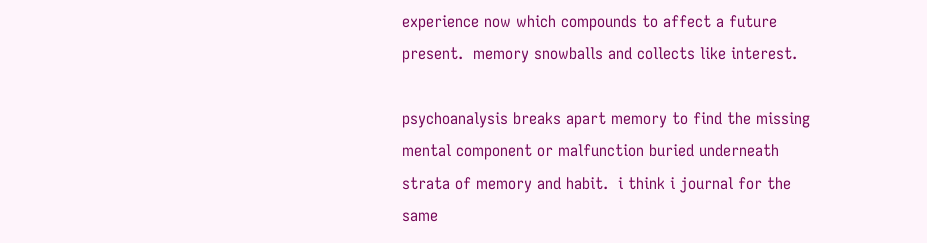experience now which compounds to affect a future present.  memory snowballs and collects like interest.

psychoanalysis breaks apart memory to find the missing mental component or malfunction buried underneath strata of memory and habit.  i think i journal for the same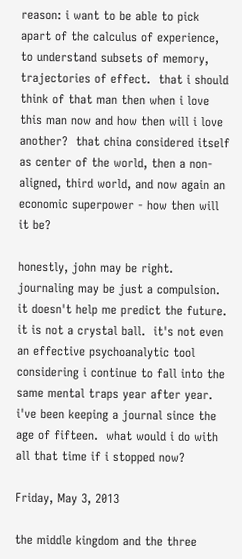reason: i want to be able to pick apart of the calculus of experience, to understand subsets of memory, trajectories of effect.  that i should think of that man then when i love this man now and how then will i love another?  that china considered itself as center of the world, then a non-aligned, third world, and now again an economic superpower - how then will it be?

honestly, john may be right.  journaling may be just a compulsion.  it doesn't help me predict the future.  it is not a crystal ball.  it's not even an effective psychoanalytic tool considering i continue to fall into the same mental traps year after year.  i've been keeping a journal since the age of fifteen.  what would i do with all that time if i stopped now?

Friday, May 3, 2013

the middle kingdom and the three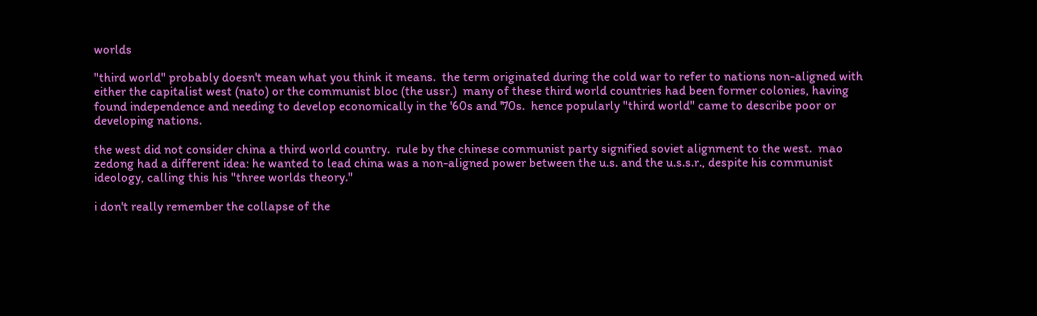worlds

"third world" probably doesn't mean what you think it means.  the term originated during the cold war to refer to nations non-aligned with either the capitalist west (nato) or the communist bloc (the ussr.)  many of these third world countries had been former colonies, having found independence and needing to develop economically in the '60s and '70s.  hence popularly "third world" came to describe poor or developing nations.

the west did not consider china a third world country.  rule by the chinese communist party signified soviet alignment to the west.  mao zedong had a different idea: he wanted to lead china was a non-aligned power between the u.s. and the u.s.s.r., despite his communist ideology, calling this his "three worlds theory."

i don't really remember the collapse of the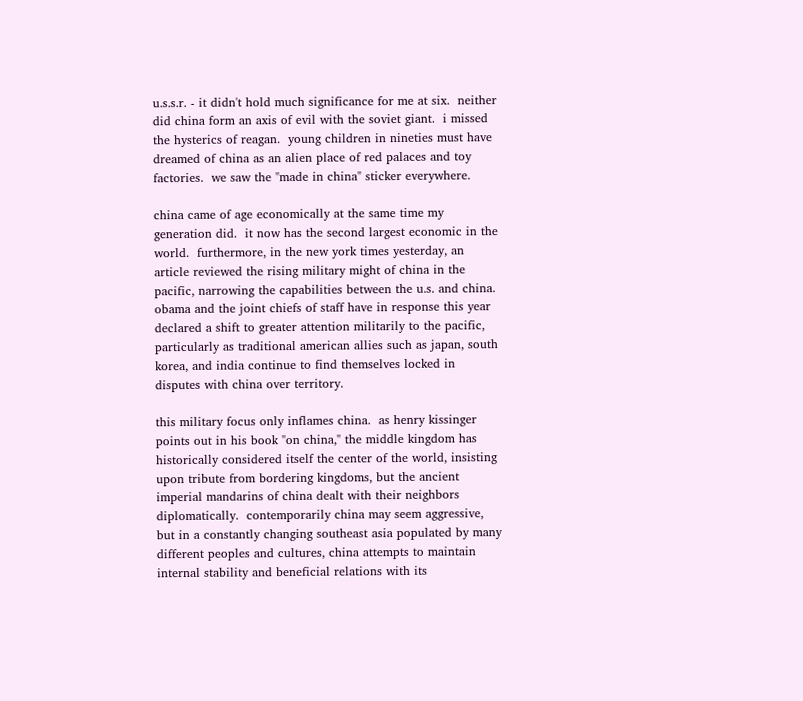u.s.s.r. - it didn't hold much significance for me at six.  neither did china form an axis of evil with the soviet giant.  i missed the hysterics of reagan.  young children in nineties must have dreamed of china as an alien place of red palaces and toy factories.  we saw the "made in china" sticker everywhere.

china came of age economically at the same time my generation did.  it now has the second largest economic in the world.  furthermore, in the new york times yesterday, an article reviewed the rising military might of china in the pacific, narrowing the capabilities between the u.s. and china.  obama and the joint chiefs of staff have in response this year declared a shift to greater attention militarily to the pacific, particularly as traditional american allies such as japan, south korea, and india continue to find themselves locked in disputes with china over territory.

this military focus only inflames china.  as henry kissinger points out in his book "on china," the middle kingdom has historically considered itself the center of the world, insisting upon tribute from bordering kingdoms, but the ancient imperial mandarins of china dealt with their neighbors diplomatically.  contemporarily china may seem aggressive, but in a constantly changing southeast asia populated by many different peoples and cultures, china attempts to maintain internal stability and beneficial relations with its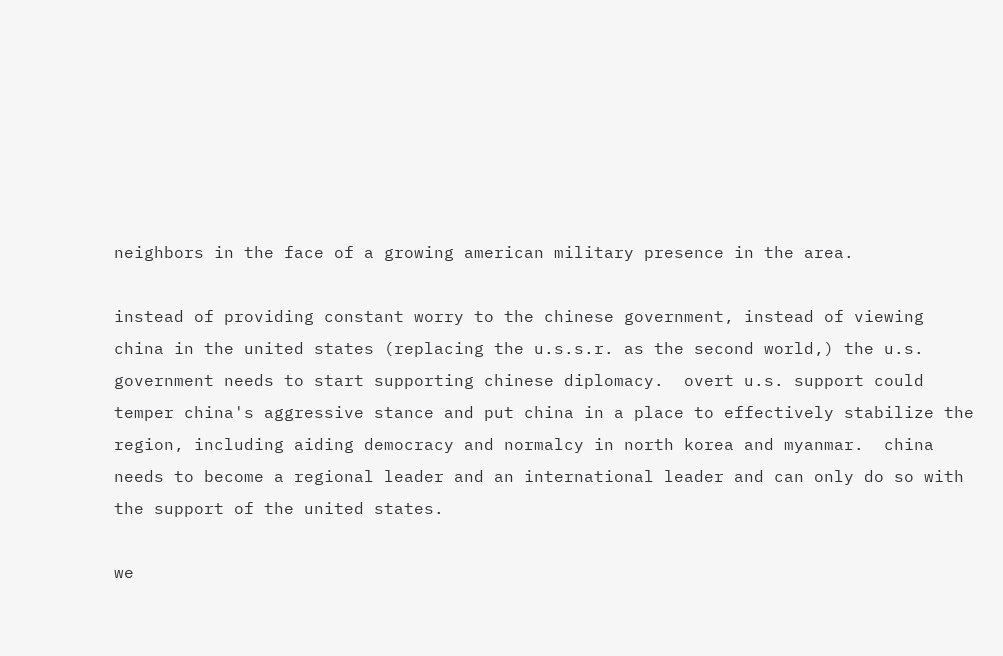neighbors in the face of a growing american military presence in the area.

instead of providing constant worry to the chinese government, instead of viewing china in the united states (replacing the u.s.s.r. as the second world,) the u.s. government needs to start supporting chinese diplomacy.  overt u.s. support could temper china's aggressive stance and put china in a place to effectively stabilize the region, including aiding democracy and normalcy in north korea and myanmar.  china needs to become a regional leader and an international leader and can only do so with the support of the united states.

we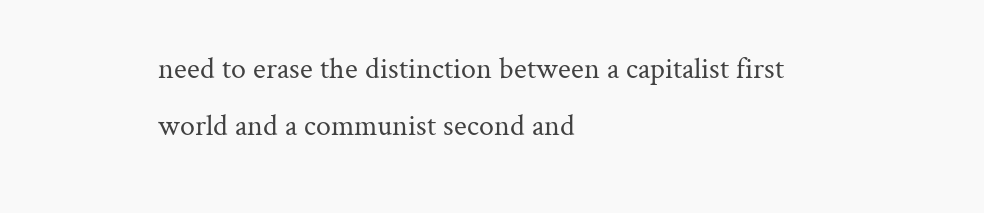need to erase the distinction between a capitalist first world and a communist second and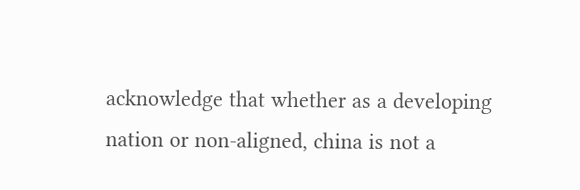acknowledge that whether as a developing nation or non-aligned, china is not a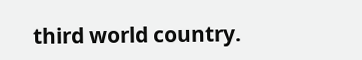third world country.